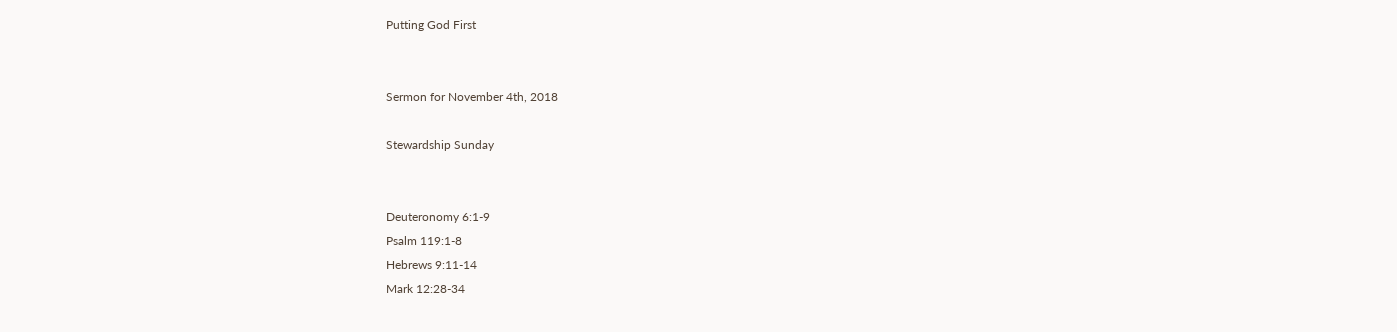Putting God First


Sermon for November 4th, 2018

Stewardship Sunday


Deuteronomy 6:1-9
Psalm 119:1-8
Hebrews 9:11-14
Mark 12:28-34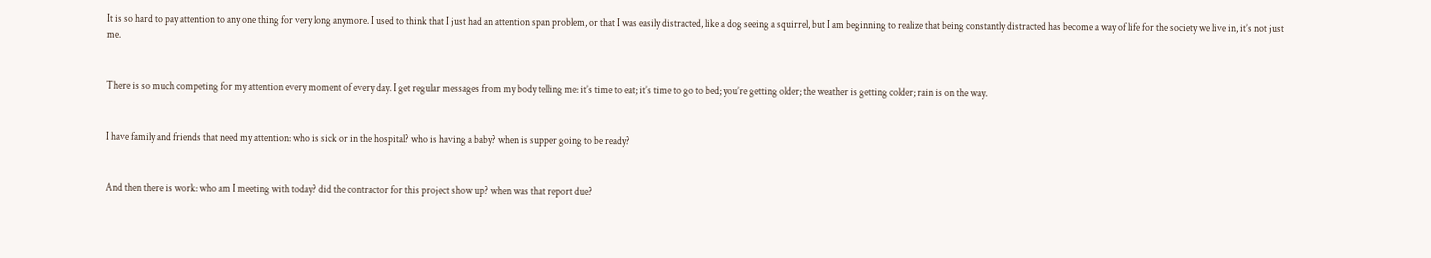It is so hard to pay attention to any one thing for very long anymore. I used to think that I just had an attention span problem, or that I was easily distracted, like a dog seeing a squirrel, but I am beginning to realize that being constantly distracted has become a way of life for the society we live in, it’s not just me.


There is so much competing for my attention every moment of every day. I get regular messages from my body telling me: it’s time to eat; it’s time to go to bed; you’re getting older; the weather is getting colder; rain is on the way.


I have family and friends that need my attention: who is sick or in the hospital? who is having a baby? when is supper going to be ready?


And then there is work: who am I meeting with today? did the contractor for this project show up? when was that report due?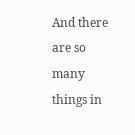And there are so many things in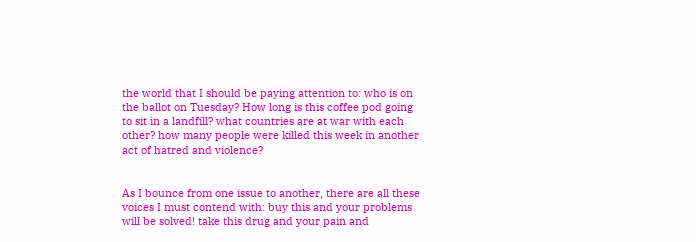the world that I should be paying attention to: who is on the ballot on Tuesday? How long is this coffee pod going to sit in a landfill? what countries are at war with each other? how many people were killed this week in another act of hatred and violence?


As I bounce from one issue to another, there are all these voices I must contend with: buy this and your problems will be solved! take this drug and your pain and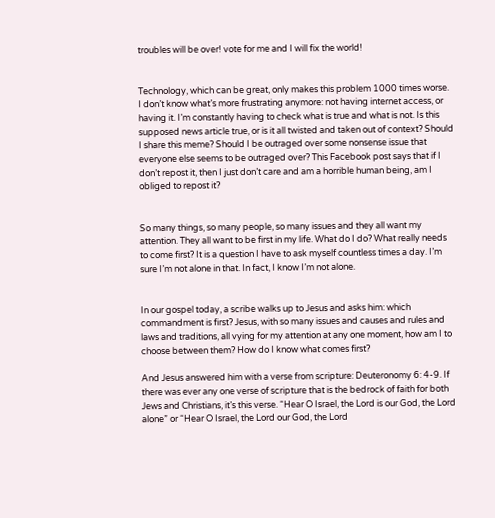troubles will be over! vote for me and I will fix the world!


Technology, which can be great, only makes this problem 1000 times worse. I don’t know what’s more frustrating anymore: not having internet access, or having it. I’m constantly having to check what is true and what is not. Is this supposed news article true, or is it all twisted and taken out of context? Should I share this meme? Should I be outraged over some nonsense issue that everyone else seems to be outraged over? This Facebook post says that if I don’t repost it, then I just don’t care and am a horrible human being, am I obliged to repost it?


So many things, so many people, so many issues and they all want my attention. They all want to be first in my life. What do I do? What really needs to come first? It is a question I have to ask myself countless times a day. I’m sure I’m not alone in that. In fact, I know I’m not alone.


In our gospel today, a scribe walks up to Jesus and asks him: which commandment is first? Jesus, with so many issues and causes and rules and laws and traditions, all vying for my attention at any one moment, how am I to choose between them? How do I know what comes first?

And Jesus answered him with a verse from scripture: Deuteronomy 6: 4-9. If there was ever any one verse of scripture that is the bedrock of faith for both Jews and Christians, it’s this verse. “Hear O Israel, the Lord is our God, the Lord alone” or “Hear O Israel, the Lord our God, the Lord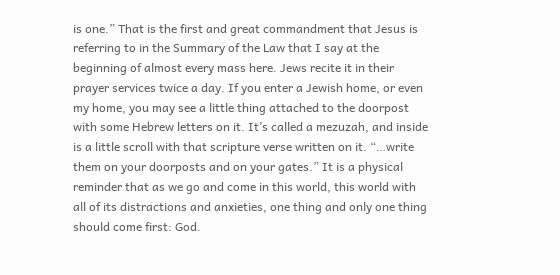is one.” That is the first and great commandment that Jesus is referring to in the Summary of the Law that I say at the beginning of almost every mass here. Jews recite it in their prayer services twice a day. If you enter a Jewish home, or even my home, you may see a little thing attached to the doorpost with some Hebrew letters on it. It’s called a mezuzah, and inside is a little scroll with that scripture verse written on it. “…write them on your doorposts and on your gates.” It is a physical reminder that as we go and come in this world, this world with all of its distractions and anxieties, one thing and only one thing should come first: God.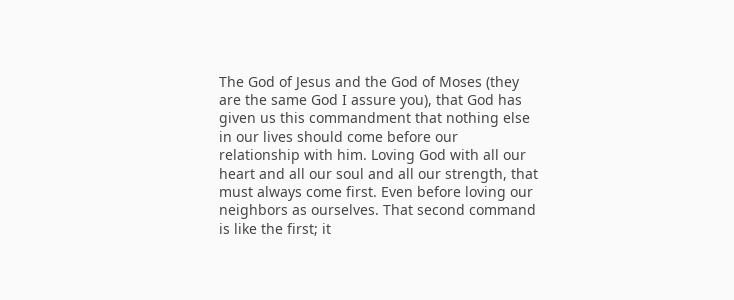The God of Jesus and the God of Moses (they are the same God I assure you), that God has given us this commandment that nothing else in our lives should come before our relationship with him. Loving God with all our heart and all our soul and all our strength, that must always come first. Even before loving our neighbors as ourselves. That second command is like the first; it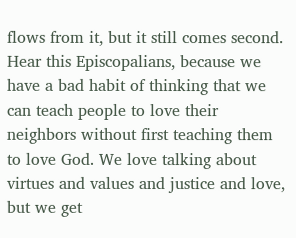flows from it, but it still comes second. Hear this Episcopalians, because we have a bad habit of thinking that we can teach people to love their neighbors without first teaching them to love God. We love talking about virtues and values and justice and love, but we get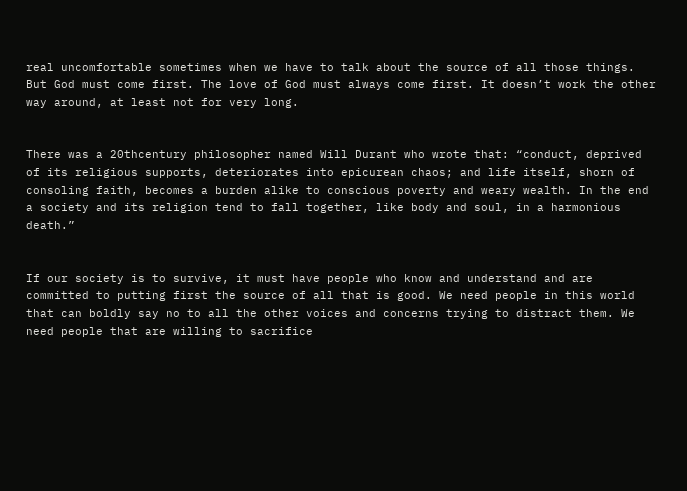real uncomfortable sometimes when we have to talk about the source of all those things. But God must come first. The love of God must always come first. It doesn’t work the other way around, at least not for very long.


There was a 20thcentury philosopher named Will Durant who wrote that: “conduct, deprived of its religious supports, deteriorates into epicurean chaos; and life itself, shorn of consoling faith, becomes a burden alike to conscious poverty and weary wealth. In the end a society and its religion tend to fall together, like body and soul, in a harmonious death.”


If our society is to survive, it must have people who know and understand and are committed to putting first the source of all that is good. We need people in this world that can boldly say no to all the other voices and concerns trying to distract them. We need people that are willing to sacrifice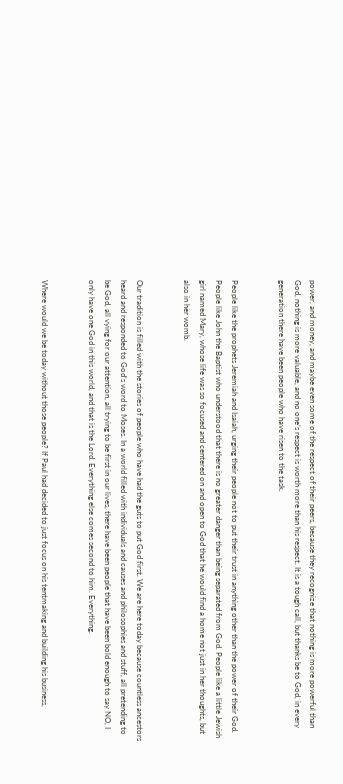power, and money, and maybe even some of the respect of their peers, because they recognize that nothing is more powerful than God, nothing is more valuable, and no one’s respect is worth more than his respect. It is a tough call, but thanks be to God, in every generation there have been people who have risen to the task.


People like the prophets Jeremiah and Isaiah, urging their people not to put their trust in anything other than the power of their God. People like John the Baptist who understood that there is no greater danger than being separated from God. People like a little Jewish girl named Mary, whose life was so focused and centered on and open to God that he would find a home not just in her thoughts, but also in her womb.


Our tradition is filled with the stories of people who have had the guts to put God first. We are here today because countless ancestors heard and responded to God’s word to Moses. In a world filled with individuals and causes and philosophies and stuff, all pretending to be God, all vying for our attention, all trying to be first in our lives, there have been people that have been bold enough to say NO, I only have one God in this world, and that is the Lord. Everything else comes second to him. Everything.


Where would we be today without those people? If Paul had decided to just focus on his tentmaking and building his business,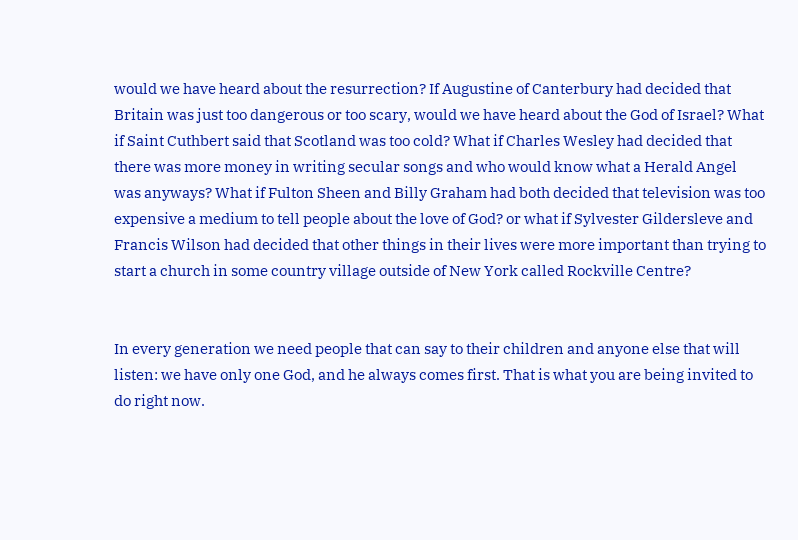would we have heard about the resurrection? If Augustine of Canterbury had decided that Britain was just too dangerous or too scary, would we have heard about the God of Israel? What if Saint Cuthbert said that Scotland was too cold? What if Charles Wesley had decided that there was more money in writing secular songs and who would know what a Herald Angel was anyways? What if Fulton Sheen and Billy Graham had both decided that television was too expensive a medium to tell people about the love of God? or what if Sylvester Gildersleve and Francis Wilson had decided that other things in their lives were more important than trying to start a church in some country village outside of New York called Rockville Centre?


In every generation we need people that can say to their children and anyone else that will listen: we have only one God, and he always comes first. That is what you are being invited to do right now.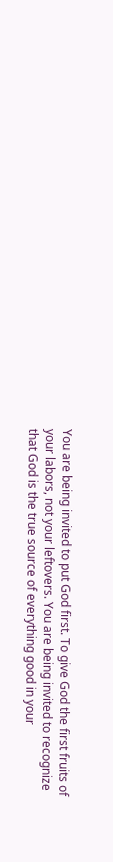You are being invited to put God first. To give God the first fruits of your labors, not your leftovers. You are being invited to recognize that God is the true source of everything good in your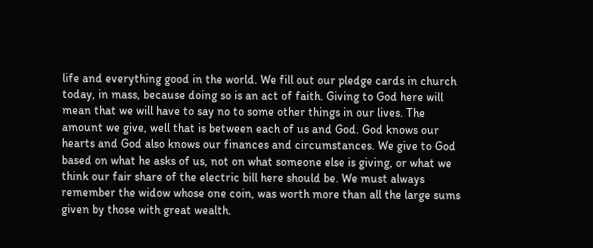life and everything good in the world. We fill out our pledge cards in church today, in mass, because doing so is an act of faith. Giving to God here will mean that we will have to say no to some other things in our lives. The amount we give, well that is between each of us and God. God knows our hearts and God also knows our finances and circumstances. We give to God based on what he asks of us, not on what someone else is giving, or what we think our fair share of the electric bill here should be. We must always remember the widow whose one coin, was worth more than all the large sums given by those with great wealth.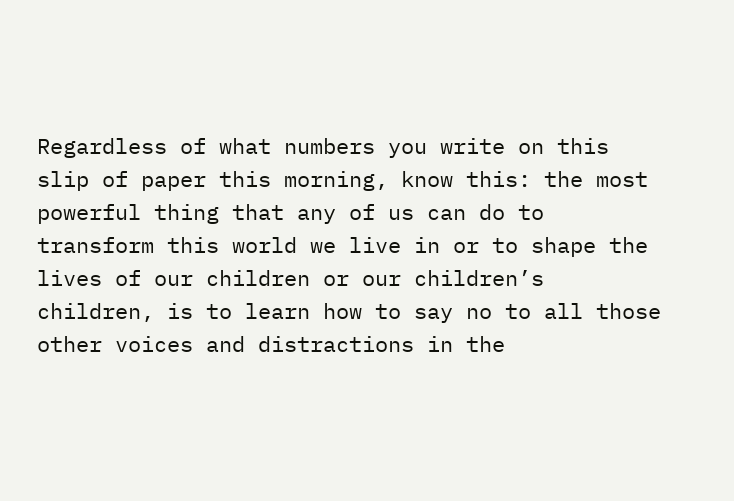Regardless of what numbers you write on this slip of paper this morning, know this: the most powerful thing that any of us can do to transform this world we live in or to shape the lives of our children or our children’s children, is to learn how to say no to all those other voices and distractions in the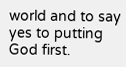world and to say yes to putting God first.